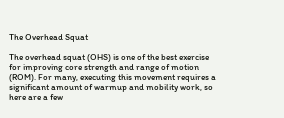The Overhead Squat

The overhead squat (OHS) is one of the best exercise for improving core strength and range of motion (ROM). For many, executing this movement requires a significant amount of warmup and mobility work, so here are a few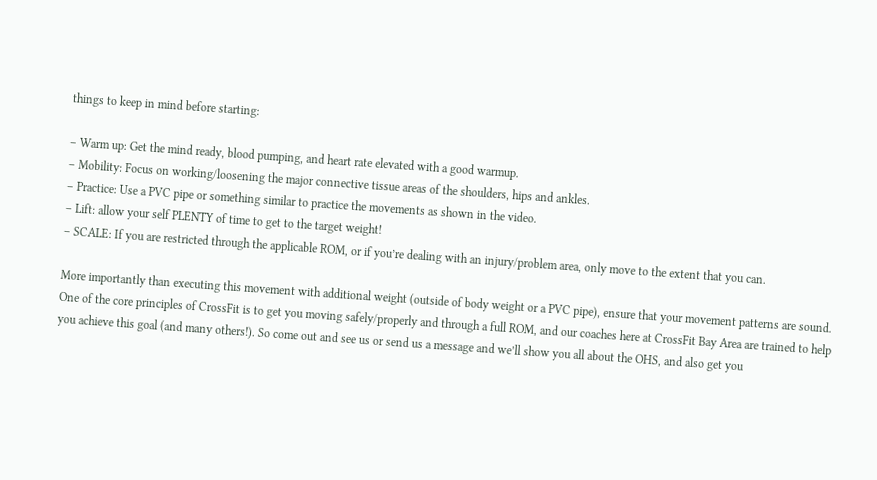things to keep in mind before starting:

– Warm up: Get the mind ready, blood pumping, and heart rate elevated with a good warmup.
– Mobility: Focus on working/loosening the major connective tissue areas of the shoulders, hips and ankles.
– Practice: Use a PVC pipe or something similar to practice the movements as shown in the video.
– Lift: allow your self PLENTY of time to get to the target weight!
– SCALE: If you are restricted through the applicable ROM, or if you’re dealing with an injury/problem area, only move to the extent that you can.

More importantly than executing this movement with additional weight (outside of body weight or a PVC pipe), ensure that your movement patterns are sound. One of the core principles of CrossFit is to get you moving safely/properly and through a full ROM, and our coaches here at CrossFit Bay Area are trained to help you achieve this goal (and many others!). So come out and see us or send us a message and we’ll show you all about the OHS, and also get you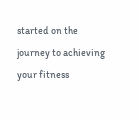started on the journey to achieving your fitness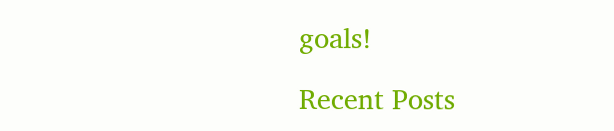goals!

Recent Posts